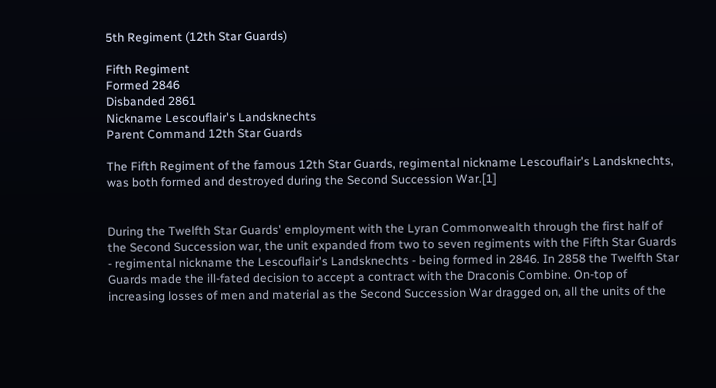5th Regiment (12th Star Guards)

Fifth Regiment
Formed 2846
Disbanded 2861
Nickname Lescouflair's Landsknechts
Parent Command 12th Star Guards

The Fifth Regiment of the famous 12th Star Guards, regimental nickname Lescouflair's Landsknechts, was both formed and destroyed during the Second Succession War.[1]


During the Twelfth Star Guards' employment with the Lyran Commonwealth through the first half of the Second Succession war, the unit expanded from two to seven regiments with the Fifth Star Guards - regimental nickname the Lescouflair's Landsknechts - being formed in 2846. In 2858 the Twelfth Star Guards made the ill-fated decision to accept a contract with the Draconis Combine. On-top of increasing losses of men and material as the Second Succession War dragged on, all the units of the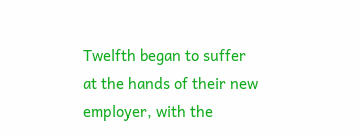Twelfth began to suffer at the hands of their new employer, with the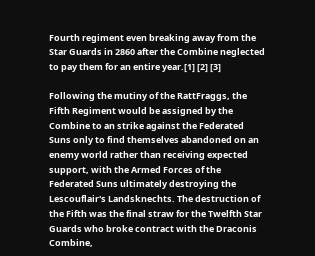Fourth regiment even breaking away from the Star Guards in 2860 after the Combine neglected to pay them for an entire year.[1] [2] [3]

Following the mutiny of the RattFraggs, the Fifth Regiment would be assigned by the Combine to an strike against the Federated Suns only to find themselves abandoned on an enemy world rather than receiving expected support, with the Armed Forces of the Federated Suns ultimately destroying the Lescouflair's Landsknechts. The destruction of the Fifth was the final straw for the Twelfth Star Guards who broke contract with the Draconis Combine,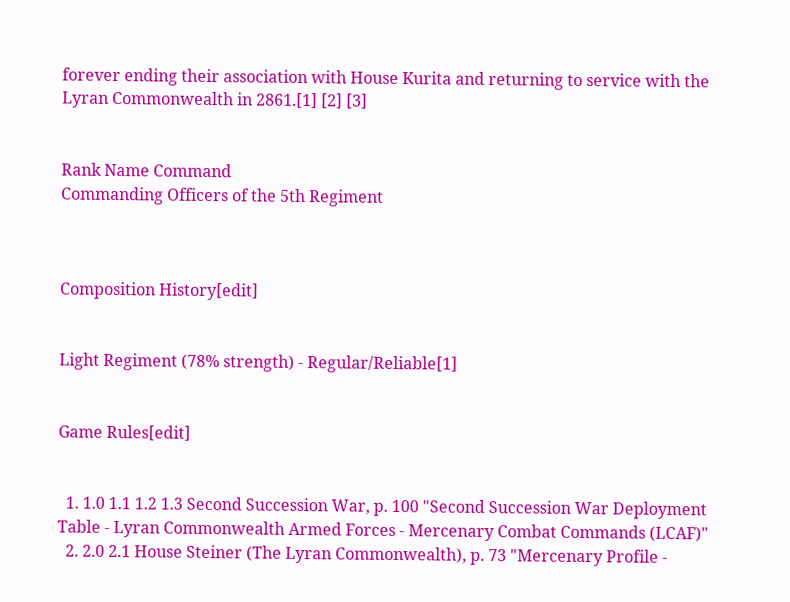forever ending their association with House Kurita and returning to service with the Lyran Commonwealth in 2861.[1] [2] [3]


Rank Name Command
Commanding Officers of the 5th Regiment



Composition History[edit]


Light Regiment (78% strength) - Regular/Reliable[1]


Game Rules[edit]


  1. 1.0 1.1 1.2 1.3 Second Succession War, p. 100 "Second Succession War Deployment Table - Lyran Commonwealth Armed Forces - Mercenary Combat Commands (LCAF)"
  2. 2.0 2.1 House Steiner (The Lyran Commonwealth), p. 73 "Mercenary Profile -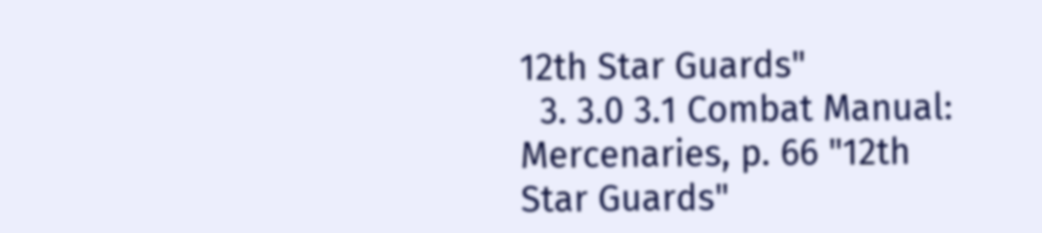12th Star Guards"
  3. 3.0 3.1 Combat Manual: Mercenaries, p. 66 "12th Star Guards"